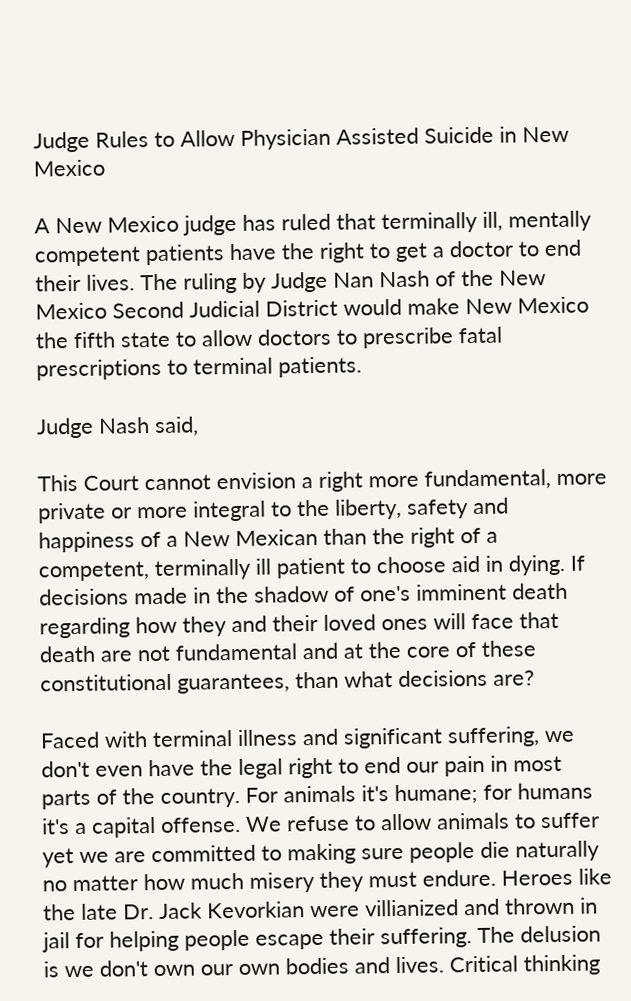Judge Rules to Allow Physician Assisted Suicide in New Mexico

A New Mexico judge has ruled that terminally ill, mentally competent patients have the right to get a doctor to end their lives. The ruling by Judge Nan Nash of the New Mexico Second Judicial District would make New Mexico the fifth state to allow doctors to prescribe fatal prescriptions to terminal patients.

Judge Nash said,

This Court cannot envision a right more fundamental, more private or more integral to the liberty, safety and happiness of a New Mexican than the right of a competent, terminally ill patient to choose aid in dying. If decisions made in the shadow of one's imminent death regarding how they and their loved ones will face that death are not fundamental and at the core of these constitutional guarantees, than what decisions are?

Faced with terminal illness and significant suffering, we don't even have the legal right to end our pain in most parts of the country. For animals it's humane; for humans it's a capital offense. We refuse to allow animals to suffer yet we are committed to making sure people die naturally no matter how much misery they must endure. Heroes like the late Dr. Jack Kevorkian were villianized and thrown in jail for helping people escape their suffering. The delusion is we don't own our own bodies and lives. Critical thinking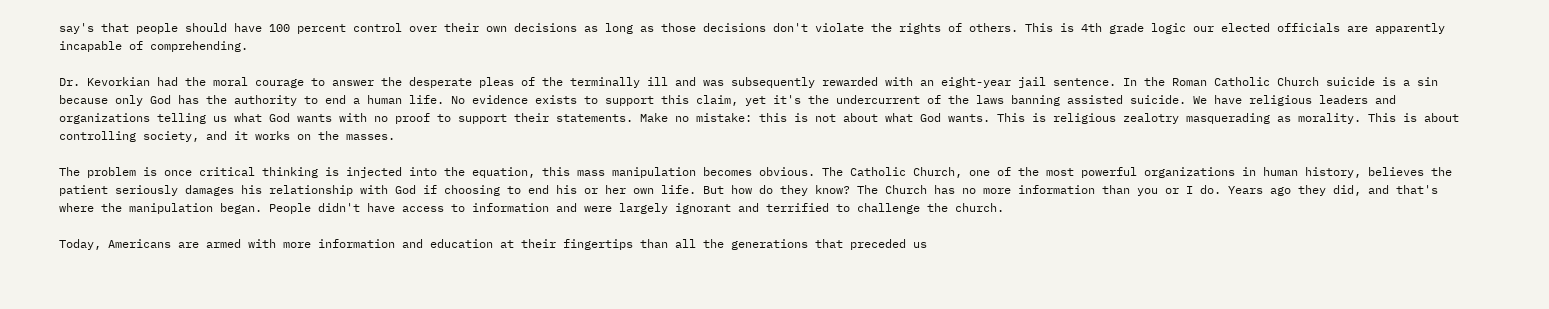say's that people should have 100 percent control over their own decisions as long as those decisions don't violate the rights of others. This is 4th grade logic our elected officials are apparently incapable of comprehending.

Dr. Kevorkian had the moral courage to answer the desperate pleas of the terminally ill and was subsequently rewarded with an eight-year jail sentence. In the Roman Catholic Church suicide is a sin because only God has the authority to end a human life. No evidence exists to support this claim, yet it's the undercurrent of the laws banning assisted suicide. We have religious leaders and organizations telling us what God wants with no proof to support their statements. Make no mistake: this is not about what God wants. This is religious zealotry masquerading as morality. This is about controlling society, and it works on the masses.

The problem is once critical thinking is injected into the equation, this mass manipulation becomes obvious. The Catholic Church, one of the most powerful organizations in human history, believes the patient seriously damages his relationship with God if choosing to end his or her own life. But how do they know? The Church has no more information than you or I do. Years ago they did, and that's where the manipulation began. People didn't have access to information and were largely ignorant and terrified to challenge the church.

Today, Americans are armed with more information and education at their fingertips than all the generations that preceded us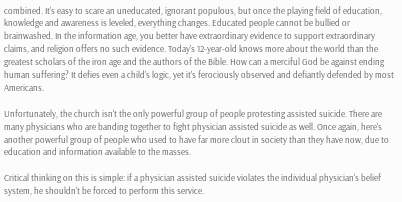combined. It's easy to scare an uneducated, ignorant populous, but once the playing field of education, knowledge and awareness is leveled, everything changes. Educated people cannot be bullied or brainwashed. In the information age, you better have extraordinary evidence to support extraordinary claims, and religion offers no such evidence. Today's 12-year-old knows more about the world than the greatest scholars of the iron age and the authors of the Bible. How can a merciful God be against ending human suffering? It defies even a child's logic, yet it's ferociously observed and defiantly defended by most Americans.

Unfortunately, the church isn't the only powerful group of people protesting assisted suicide. There are many physicians who are banding together to fight physician assisted suicide as well. Once again, here's another powerful group of people who used to have far more clout in society than they have now, due to education and information available to the masses.

Critical thinking on this is simple: if a physician assisted suicide violates the individual physician's belief system, he shouldn't be forced to perform this service.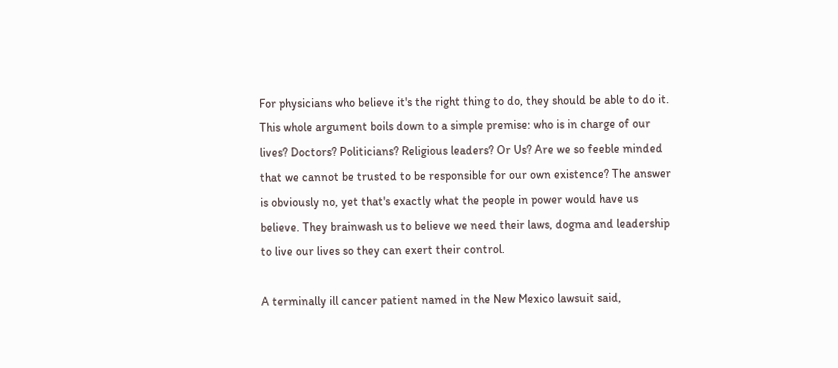For physicians who believe it's the right thing to do, they should be able to do it. This whole argument boils down to a simple premise: who is in charge of our lives? Doctors? Politicians? Religious leaders? Or Us? Are we so feeble minded that we cannot be trusted to be responsible for our own existence? The answer is obviously no, yet that's exactly what the people in power would have us believe. They brainwash us to believe we need their laws, dogma and leadership to live our lives so they can exert their control.

A terminally ill cancer patient named in the New Mexico lawsuit said,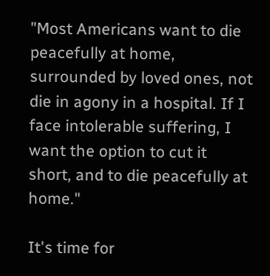"Most Americans want to die peacefully at home, surrounded by loved ones, not die in agony in a hospital. If I face intolerable suffering, I want the option to cut it short, and to die peacefully at home."

It's time for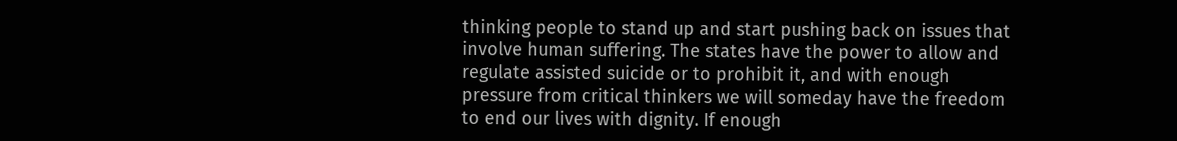thinking people to stand up and start pushing back on issues that involve human suffering. The states have the power to allow and regulate assisted suicide or to prohibit it, and with enough pressure from critical thinkers we will someday have the freedom to end our lives with dignity. If enough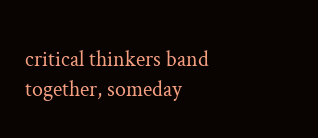critical thinkers band together, someday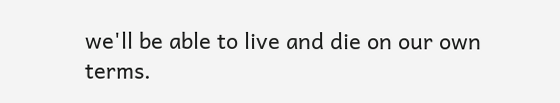we'll be able to live and die on our own terms.